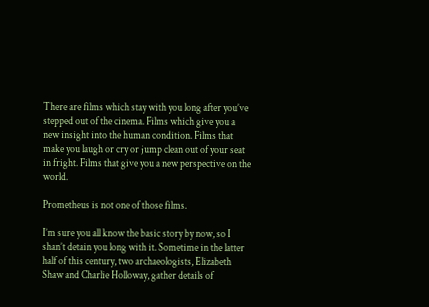There are films which stay with you long after you’ve stepped out of the cinema. Films which give you a new insight into the human condition. Films that make you laugh or cry or jump clean out of your seat in fright. Films that give you a new perspective on the world.

Prometheus is not one of those films.

I’m sure you all know the basic story by now, so I shan’t detain you long with it. Sometime in the latter half of this century, two archaeologists, Elizabeth Shaw and Charlie Holloway, gather details of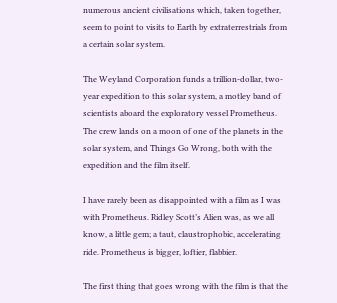numerous ancient civilisations which, taken together, seem to point to visits to Earth by extraterrestrials from a certain solar system.

The Weyland Corporation funds a trillion-dollar, two-year expedition to this solar system, a motley band of scientists aboard the exploratory vessel Prometheus. The crew lands on a moon of one of the planets in the solar system, and Things Go Wrong, both with the expedition and the film itself.

I have rarely been as disappointed with a film as I was with Prometheus. Ridley Scott’s Alien was, as we all know, a little gem; a taut, claustrophobic, accelerating ride. Prometheus is bigger, loftier, flabbier.

The first thing that goes wrong with the film is that the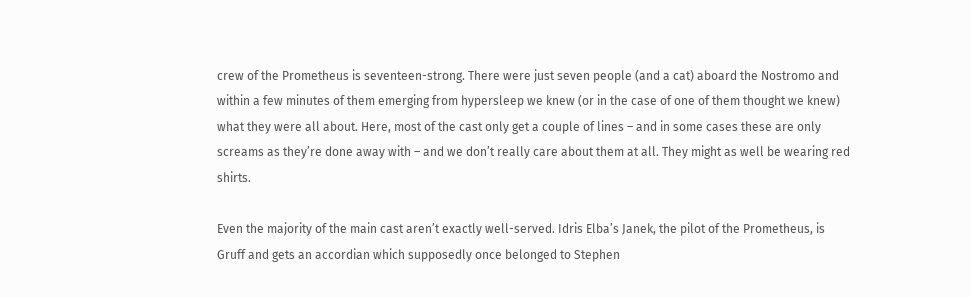crew of the Prometheus is seventeen-strong. There were just seven people (and a cat) aboard the Nostromo and within a few minutes of them emerging from hypersleep we knew (or in the case of one of them thought we knew) what they were all about. Here, most of the cast only get a couple of lines – and in some cases these are only screams as they’re done away with – and we don’t really care about them at all. They might as well be wearing red shirts.

Even the majority of the main cast aren’t exactly well-served. Idris Elba’s Janek, the pilot of the Prometheus, is Gruff and gets an accordian which supposedly once belonged to Stephen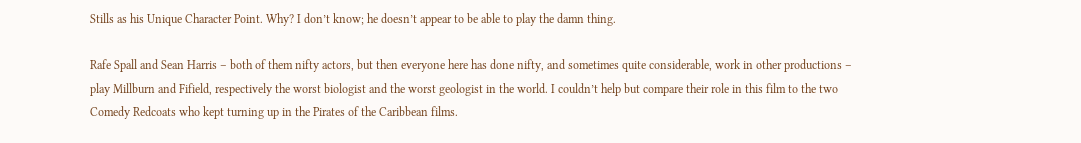Stills as his Unique Character Point. Why? I don’t know; he doesn’t appear to be able to play the damn thing.

Rafe Spall and Sean Harris – both of them nifty actors, but then everyone here has done nifty, and sometimes quite considerable, work in other productions – play Millburn and Fifield, respectively the worst biologist and the worst geologist in the world. I couldn’t help but compare their role in this film to the two Comedy Redcoats who kept turning up in the Pirates of the Caribbean films.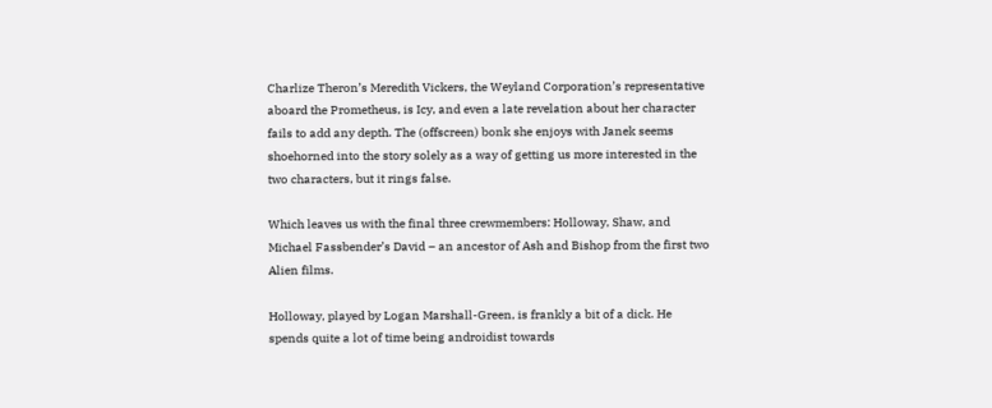Charlize Theron’s Meredith Vickers, the Weyland Corporation’s representative aboard the Prometheus, is Icy, and even a late revelation about her character fails to add any depth. The (offscreen) bonk she enjoys with Janek seems shoehorned into the story solely as a way of getting us more interested in the two characters, but it rings false.

Which leaves us with the final three crewmembers: Holloway, Shaw, and Michael Fassbender’s David – an ancestor of Ash and Bishop from the first two Alien films.

Holloway, played by Logan Marshall-Green, is frankly a bit of a dick. He spends quite a lot of time being androidist towards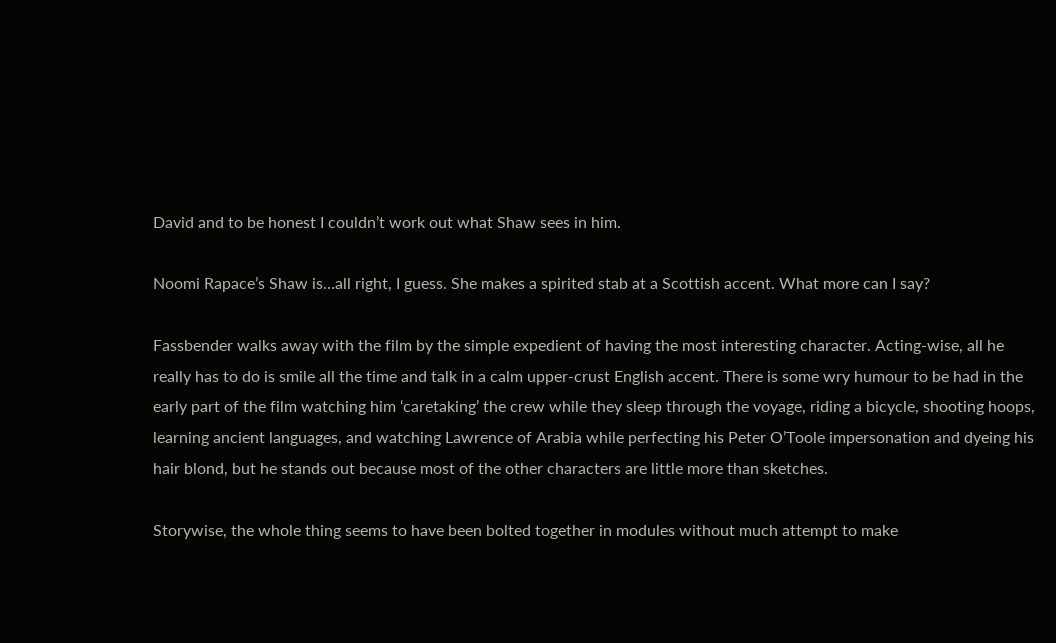David and to be honest I couldn’t work out what Shaw sees in him.

Noomi Rapace’s Shaw is…all right, I guess. She makes a spirited stab at a Scottish accent. What more can I say?

Fassbender walks away with the film by the simple expedient of having the most interesting character. Acting-wise, all he really has to do is smile all the time and talk in a calm upper-crust English accent. There is some wry humour to be had in the early part of the film watching him ‘caretaking’ the crew while they sleep through the voyage, riding a bicycle, shooting hoops, learning ancient languages, and watching Lawrence of Arabia while perfecting his Peter O’Toole impersonation and dyeing his hair blond, but he stands out because most of the other characters are little more than sketches.

Storywise, the whole thing seems to have been bolted together in modules without much attempt to make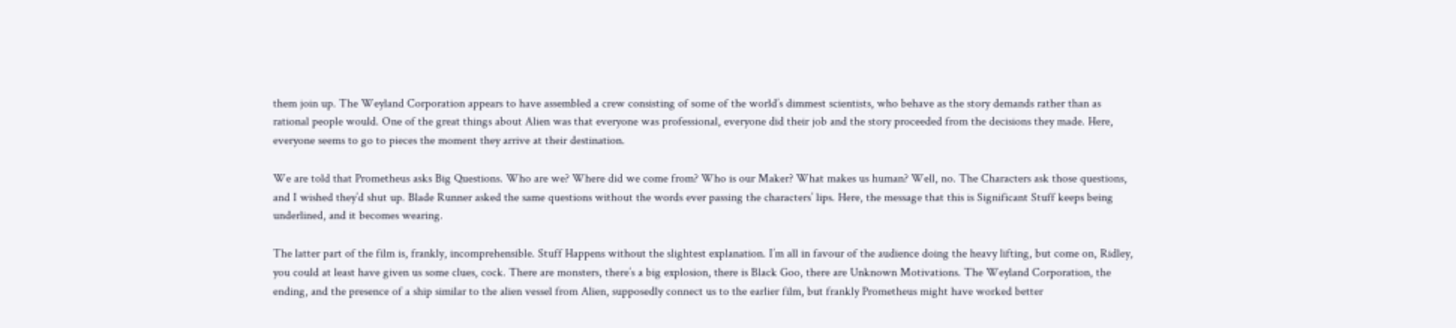them join up. The Weyland Corporation appears to have assembled a crew consisting of some of the world’s dimmest scientists, who behave as the story demands rather than as rational people would. One of the great things about Alien was that everyone was professional, everyone did their job and the story proceeded from the decisions they made. Here, everyone seems to go to pieces the moment they arrive at their destination.

We are told that Prometheus asks Big Questions. Who are we? Where did we come from? Who is our Maker? What makes us human? Well, no. The Characters ask those questions, and I wished they’d shut up. Blade Runner asked the same questions without the words ever passing the characters’ lips. Here, the message that this is Significant Stuff keeps being underlined, and it becomes wearing.

The latter part of the film is, frankly, incomprehensible. Stuff Happens without the slightest explanation. I’m all in favour of the audience doing the heavy lifting, but come on, Ridley, you could at least have given us some clues, cock. There are monsters, there’s a big explosion, there is Black Goo, there are Unknown Motivations. The Weyland Corporation, the ending, and the presence of a ship similar to the alien vessel from Alien, supposedly connect us to the earlier film, but frankly Prometheus might have worked better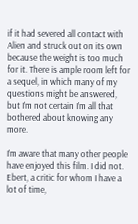if it had severed all contact with Alien and struck out on its own because the weight is too much for it. There is ample room left for a sequel, in which many of my questions might be answered, but I’m not certain I’m all that bothered about knowing any more.

I’m aware that many other people have enjoyed this film. I did not. Ebert, a critic for whom I have a lot of time,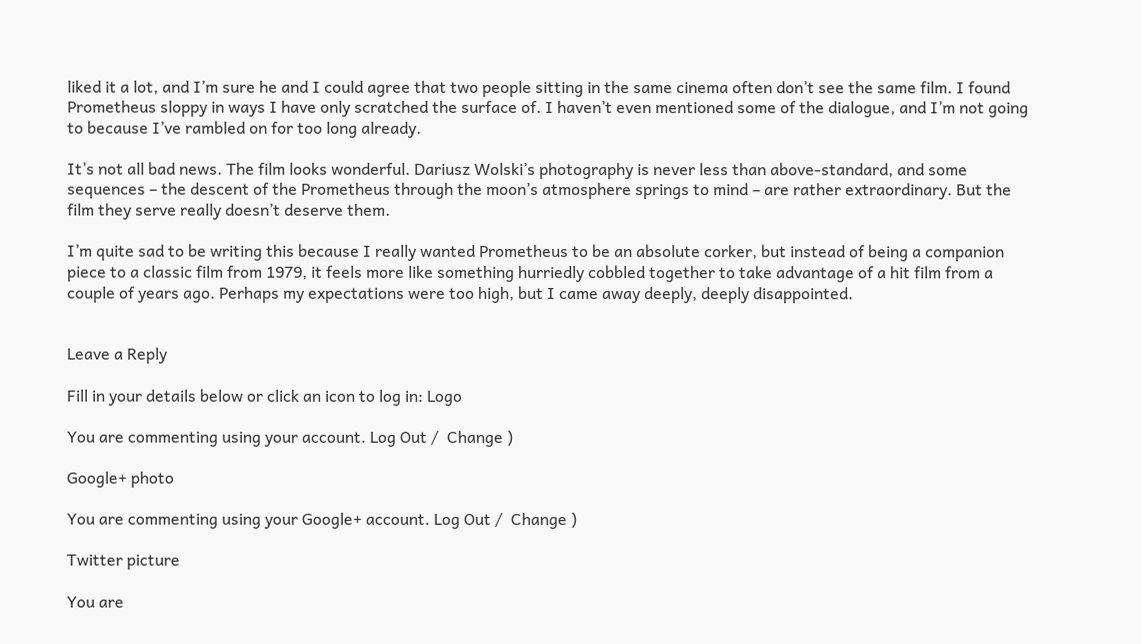liked it a lot, and I’m sure he and I could agree that two people sitting in the same cinema often don’t see the same film. I found Prometheus sloppy in ways I have only scratched the surface of. I haven’t even mentioned some of the dialogue, and I’m not going to because I’ve rambled on for too long already.

It’s not all bad news. The film looks wonderful. Dariusz Wolski’s photography is never less than above-standard, and some sequences – the descent of the Prometheus through the moon’s atmosphere springs to mind – are rather extraordinary. But the film they serve really doesn’t deserve them.

I’m quite sad to be writing this because I really wanted Prometheus to be an absolute corker, but instead of being a companion piece to a classic film from 1979, it feels more like something hurriedly cobbled together to take advantage of a hit film from a couple of years ago. Perhaps my expectations were too high, but I came away deeply, deeply disappointed.


Leave a Reply

Fill in your details below or click an icon to log in: Logo

You are commenting using your account. Log Out /  Change )

Google+ photo

You are commenting using your Google+ account. Log Out /  Change )

Twitter picture

You are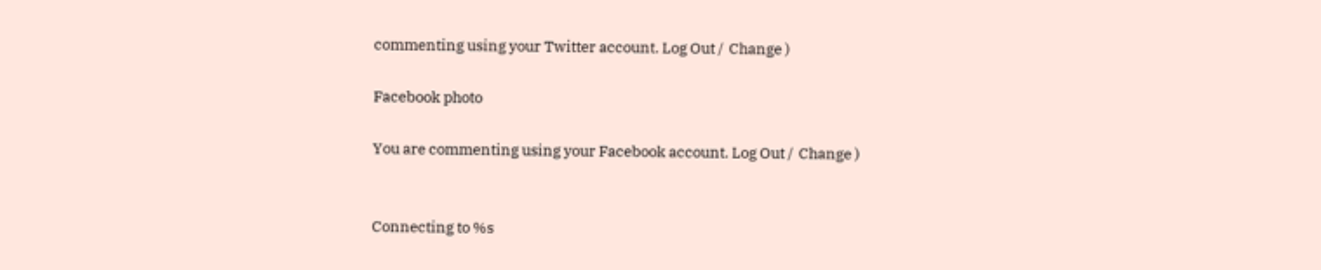commenting using your Twitter account. Log Out /  Change )

Facebook photo

You are commenting using your Facebook account. Log Out /  Change )


Connecting to %s